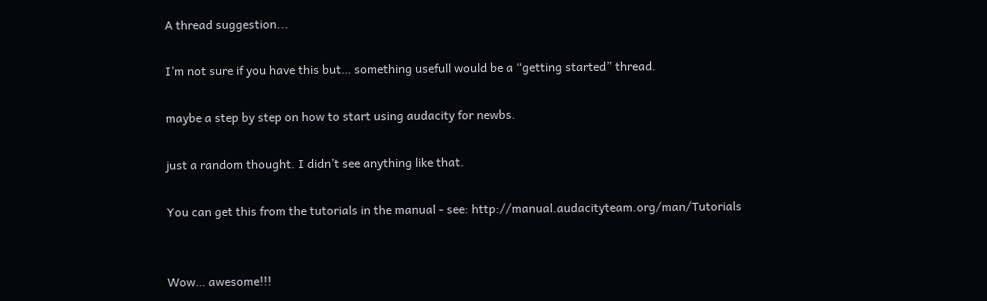A thread suggestion...

I’m not sure if you have this but… something usefull would be a “getting started” thread.

maybe a step by step on how to start using audacity for newbs.

just a random thought. I didn’t see anything like that.

You can get this from the tutorials in the manual - see: http://manual.audacityteam.org/man/Tutorials


Wow… awesome!!!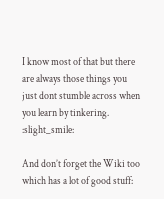I know most of that but there are always those things you just dont stumble across when you learn by tinkering. :slight_smile:

And don’t forget the Wiki too which has a lot of good stuff: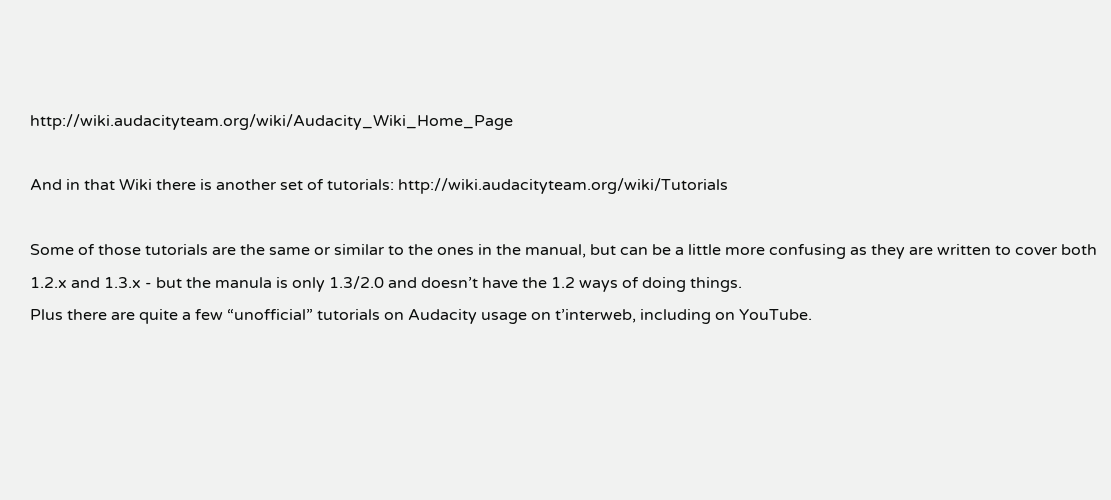http://wiki.audacityteam.org/wiki/Audacity_Wiki_Home_Page

And in that Wiki there is another set of tutorials: http://wiki.audacityteam.org/wiki/Tutorials

Some of those tutorials are the same or similar to the ones in the manual, but can be a little more confusing as they are written to cover both 1.2.x and 1.3.x - but the manula is only 1.3/2.0 and doesn’t have the 1.2 ways of doing things.
Plus there are quite a few “unofficial” tutorials on Audacity usage on t’interweb, including on YouTube.